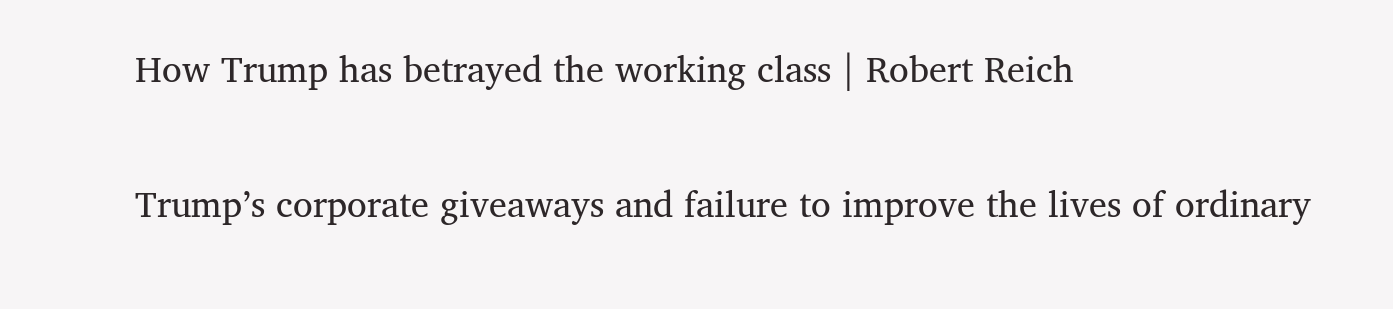How Trump has betrayed the working class | Robert Reich

Trump’s corporate giveaways and failure to improve the lives of ordinary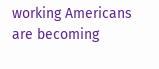working Americans are becoming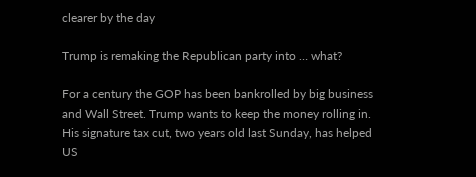clearer by the day

Trump is remaking the Republican party into … what?

For a century the GOP has been bankrolled by big business and Wall Street. Trump wants to keep the money rolling in. His signature tax cut, two years old last Sunday, has helped US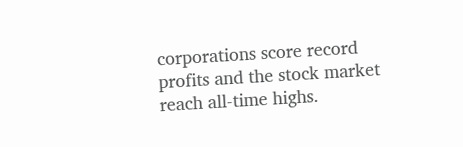corporations score record profits and the stock market reach all-time highs.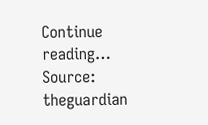Continue reading…
Source: theguardian